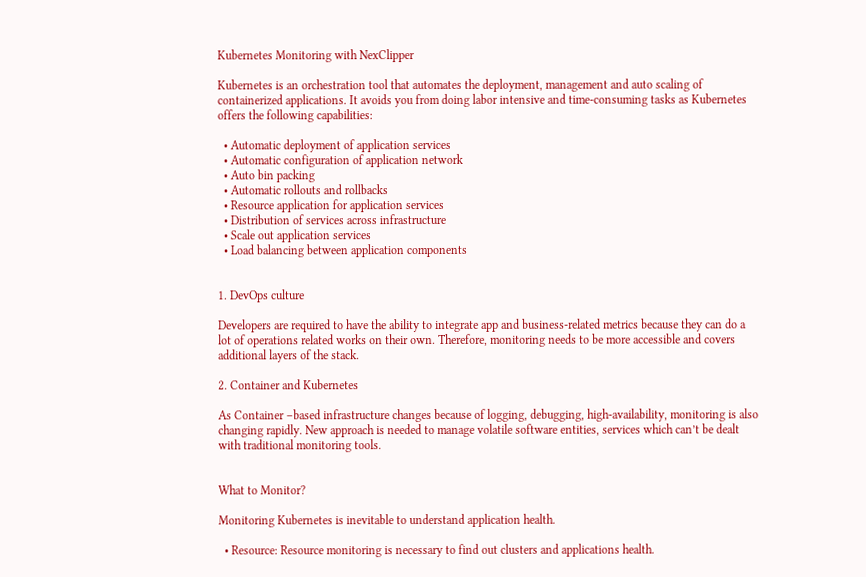Kubernetes Monitoring with NexClipper

Kubernetes is an orchestration tool that automates the deployment, management and auto scaling of containerized applications. It avoids you from doing labor intensive and time-consuming tasks as Kubernetes offers the following capabilities:

  • Automatic deployment of application services
  • Automatic configuration of application network
  • Auto bin packing
  • Automatic rollouts and rollbacks
  • Resource application for application services
  • Distribution of services across infrastructure
  • Scale out application services
  • Load balancing between application components


1. DevOps culture

Developers are required to have the ability to integrate app and business-related metrics because they can do a lot of operations related works on their own. Therefore, monitoring needs to be more accessible and covers additional layers of the stack.

2. Container and Kubernetes

As Container –based infrastructure changes because of logging, debugging, high-availability, monitoring is also changing rapidly. New approach is needed to manage volatile software entities, services which can’t be dealt with traditional monitoring tools.


What to Monitor?

Monitoring Kubernetes is inevitable to understand application health.

  • Resource: Resource monitoring is necessary to find out clusters and applications health.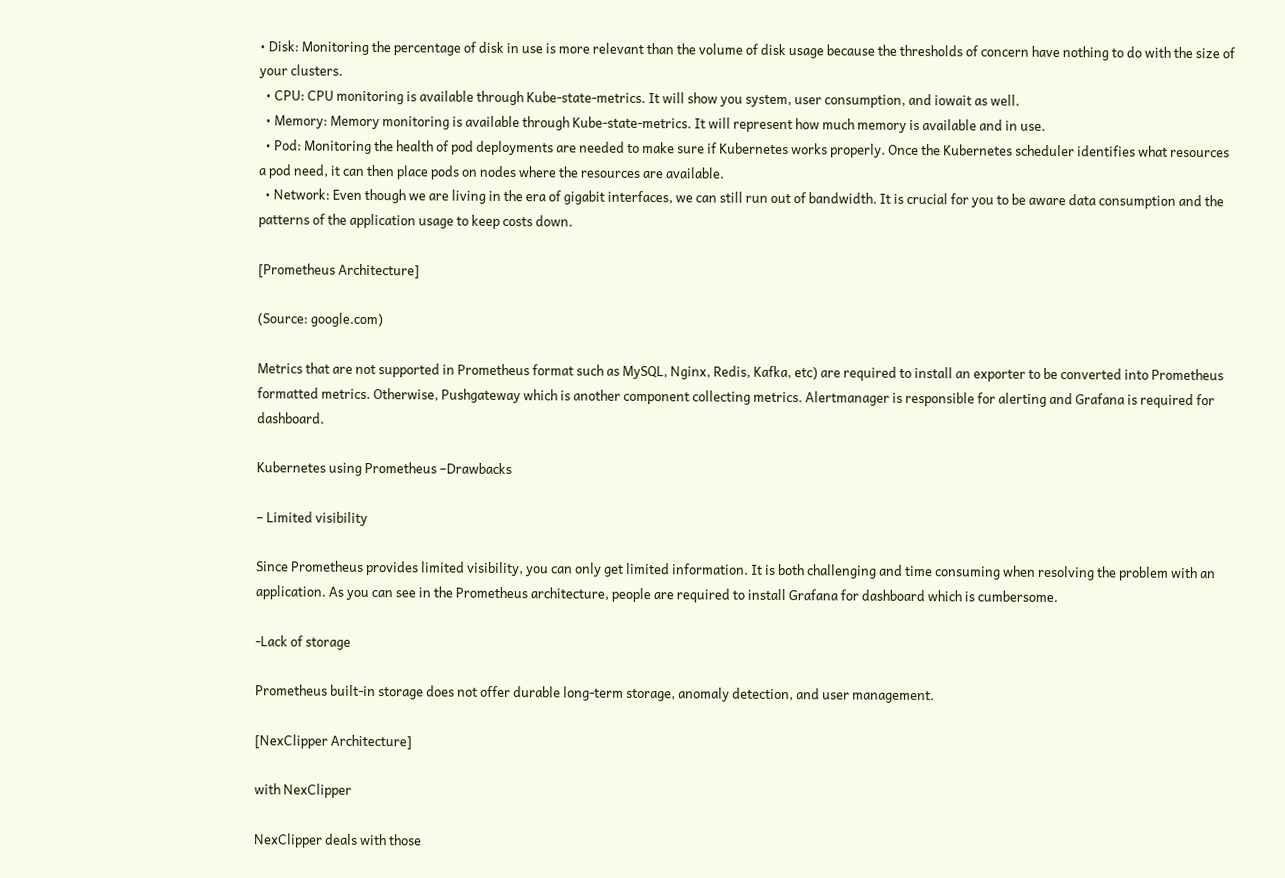• Disk: Monitoring the percentage of disk in use is more relevant than the volume of disk usage because the thresholds of concern have nothing to do with the size of your clusters.
  • CPU: CPU monitoring is available through Kube-state-metrics. It will show you system, user consumption, and iowait as well.
  • Memory: Memory monitoring is available through Kube-state-metrics. It will represent how much memory is available and in use.
  • Pod: Monitoring the health of pod deployments are needed to make sure if Kubernetes works properly. Once the Kubernetes scheduler identifies what resources a pod need, it can then place pods on nodes where the resources are available.
  • Network: Even though we are living in the era of gigabit interfaces, we can still run out of bandwidth. It is crucial for you to be aware data consumption and the patterns of the application usage to keep costs down.

[Prometheus Architecture]

(Source: google.com)

Metrics that are not supported in Prometheus format such as MySQL, Nginx, Redis, Kafka, etc) are required to install an exporter to be converted into Prometheus formatted metrics. Otherwise, Pushgateway which is another component collecting metrics. Alertmanager is responsible for alerting and Grafana is required for dashboard.

Kubernetes using Prometheus –Drawbacks

– Limited visibility

Since Prometheus provides limited visibility, you can only get limited information. It is both challenging and time consuming when resolving the problem with an application. As you can see in the Prometheus architecture, people are required to install Grafana for dashboard which is cumbersome.

-Lack of storage

Prometheus built-in storage does not offer durable long-term storage, anomaly detection, and user management.

[NexClipper Architecture]

with NexClipper

NexClipper deals with those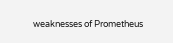weaknesses of Prometheus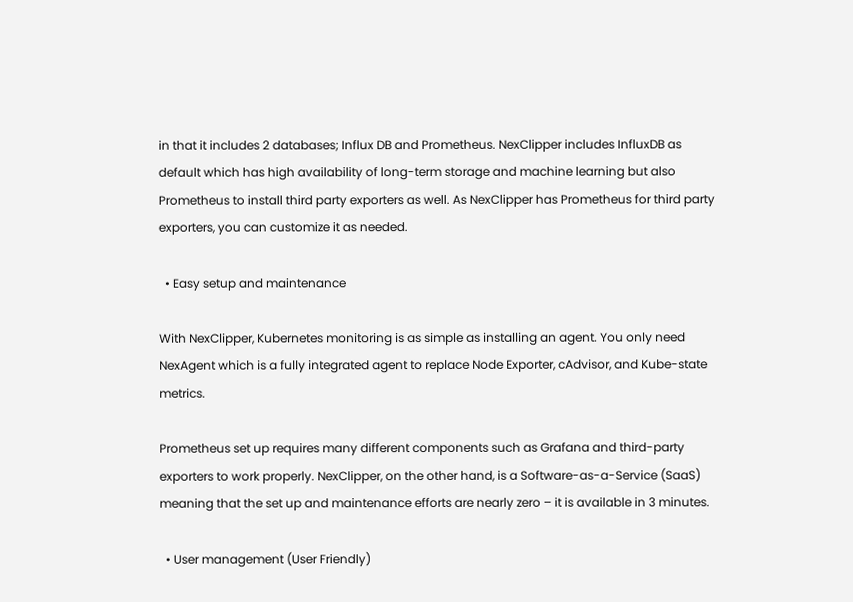in that it includes 2 databases; Influx DB and Prometheus. NexClipper includes InfluxDB as default which has high availability of long-term storage and machine learning but also Prometheus to install third party exporters as well. As NexClipper has Prometheus for third party exporters, you can customize it as needed.

  • Easy setup and maintenance

With NexClipper, Kubernetes monitoring is as simple as installing an agent. You only need NexAgent which is a fully integrated agent to replace Node Exporter, cAdvisor, and Kube-state metrics.

Prometheus set up requires many different components such as Grafana and third-party exporters to work properly. NexClipper, on the other hand, is a Software-as-a-Service (SaaS) meaning that the set up and maintenance efforts are nearly zero – it is available in 3 minutes.

  • User management (User Friendly)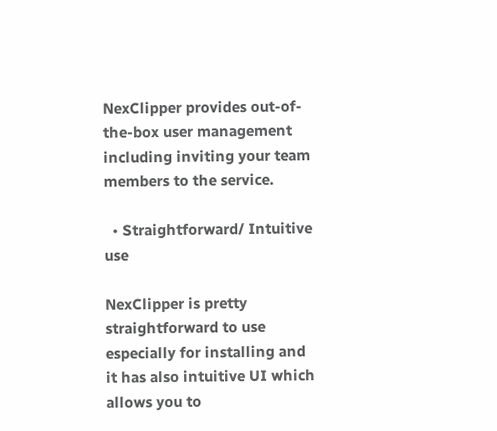NexClipper provides out-of-the-box user management including inviting your team members to the service.

  • Straightforward/ Intuitive use

NexClipper is pretty straightforward to use especially for installing and it has also intuitive UI which allows you to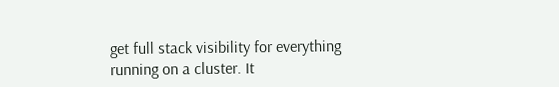get full stack visibility for everything running on a cluster. It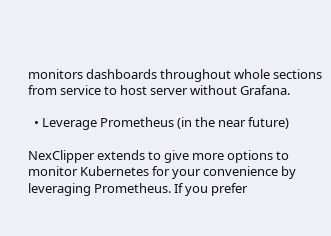monitors dashboards throughout whole sections from service to host server without Grafana.

  • Leverage Prometheus (in the near future)

NexClipper extends to give more options to monitor Kubernetes for your convenience by leveraging Prometheus. If you prefer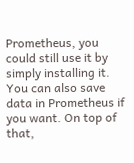Prometheus, you could still use it by simply installing it. You can also save data in Prometheus if you want. On top of that,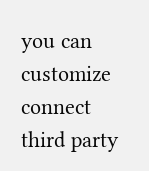you can customize connect third party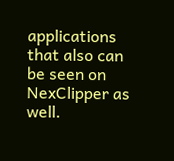applications that also can be seen on NexClipper as well.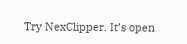Try NexClipper. It’s open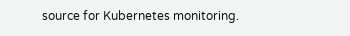source for Kubernetes monitoring.